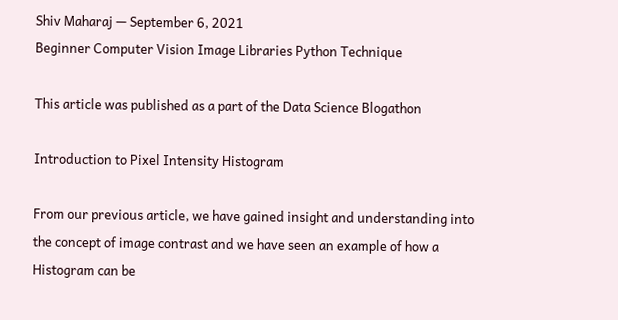Shiv Maharaj — September 6, 2021
Beginner Computer Vision Image Libraries Python Technique

This article was published as a part of the Data Science Blogathon

Introduction to Pixel Intensity Histogram

From our previous article, we have gained insight and understanding into the concept of image contrast and we have seen an example of how a Histogram can be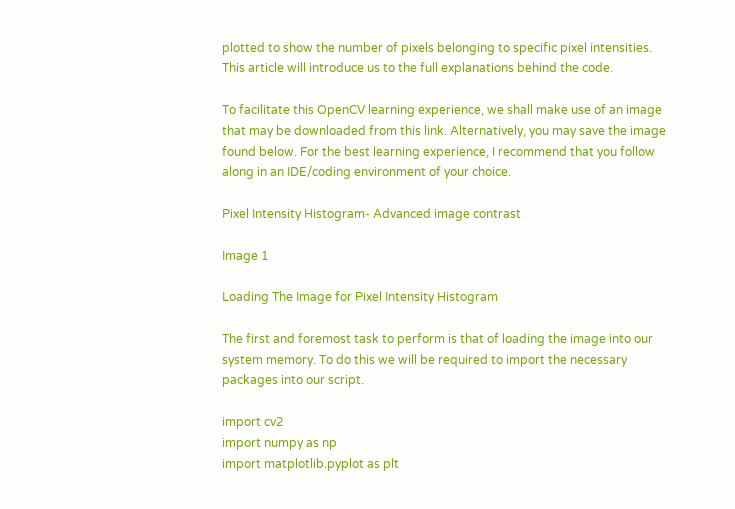plotted to show the number of pixels belonging to specific pixel intensities. This article will introduce us to the full explanations behind the code.

To facilitate this OpenCV learning experience, we shall make use of an image that may be downloaded from this link. Alternatively, you may save the image found below. For the best learning experience, I recommend that you follow along in an IDE/coding environment of your choice.

Pixel Intensity Histogram- Advanced image contrast

Image 1

Loading The Image for Pixel Intensity Histogram

The first and foremost task to perform is that of loading the image into our system memory. To do this we will be required to import the necessary packages into our script.

import cv2
import numpy as np
import matplotlib.pyplot as plt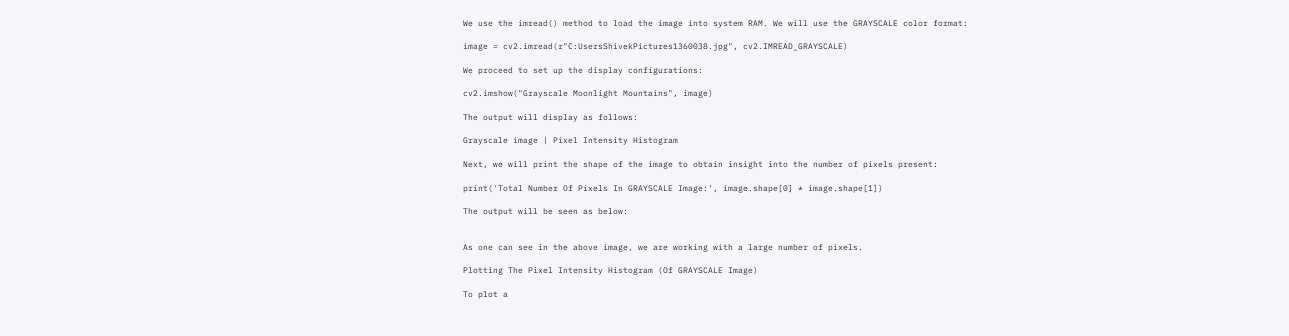We use the imread() method to load the image into system RAM. We will use the GRAYSCALE color format:

image = cv2.imread(r"C:UsersShivekPictures1360038.jpg", cv2.IMREAD_GRAYSCALE)

We proceed to set up the display configurations:

cv2.imshow("Grayscale Moonlight Mountains", image)

The output will display as follows:

Grayscale image | Pixel Intensity Histogram

Next, we will print the shape of the image to obtain insight into the number of pixels present:

print('Total Number Of Pixels In GRAYSCALE Image:', image.shape[0] * image.shape[1])

The output will be seen as below:


As one can see in the above image, we are working with a large number of pixels.

Plotting The Pixel Intensity Histogram (Of GRAYSCALE Image)

To plot a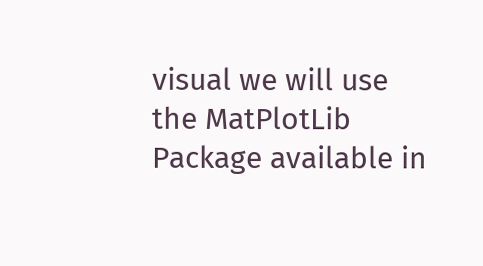visual we will use the MatPlotLib Package available in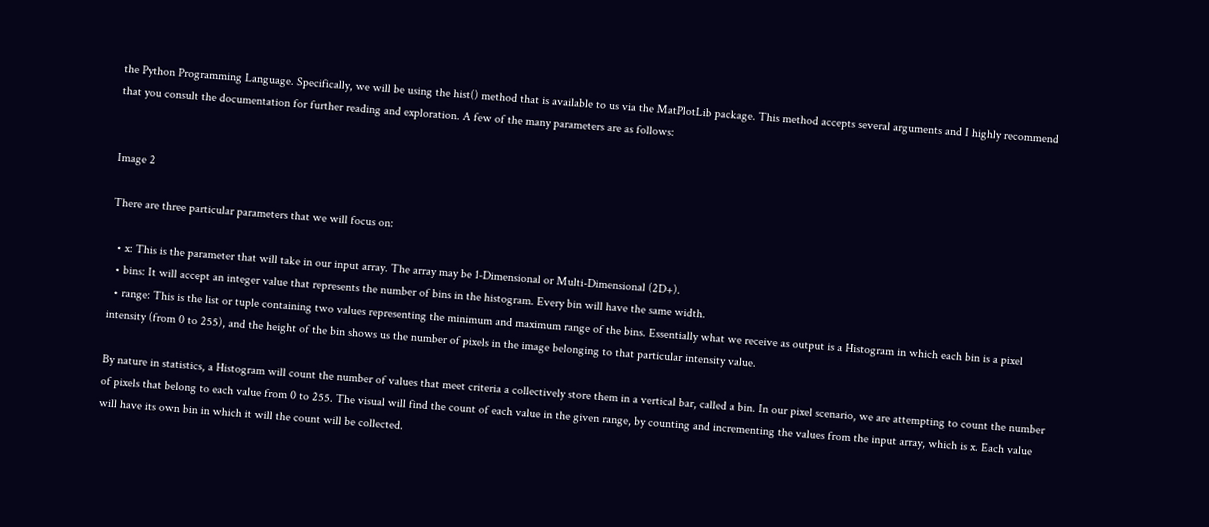the Python Programming Language. Specifically, we will be using the hist() method that is available to us via the MatPlotLib package. This method accepts several arguments and I highly recommend that you consult the documentation for further reading and exploration. A few of the many parameters are as follows:


Image 2

There are three particular parameters that we will focus on:

  • x: This is the parameter that will take in our input array. The array may be 1-Dimensional or Multi-Dimensional (2D+).
  • bins: It will accept an integer value that represents the number of bins in the histogram. Every bin will have the same width.
  • range: This is the list or tuple containing two values representing the minimum and maximum range of the bins. Essentially what we receive as output is a Histogram in which each bin is a pixel intensity (from 0 to 255), and the height of the bin shows us the number of pixels in the image belonging to that particular intensity value.

By nature in statistics, a Histogram will count the number of values that meet criteria a collectively store them in a vertical bar, called a bin. In our pixel scenario, we are attempting to count the number of pixels that belong to each value from 0 to 255. The visual will find the count of each value in the given range, by counting and incrementing the values from the input array, which is x. Each value will have its own bin in which it will the count will be collected.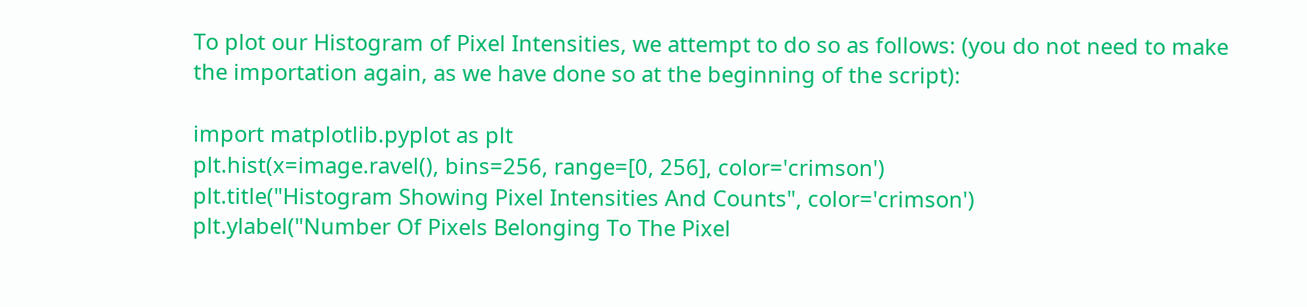To plot our Histogram of Pixel Intensities, we attempt to do so as follows: (you do not need to make the importation again, as we have done so at the beginning of the script):

import matplotlib.pyplot as plt
plt.hist(x=image.ravel(), bins=256, range=[0, 256], color='crimson')
plt.title("Histogram Showing Pixel Intensities And Counts", color='crimson')
plt.ylabel("Number Of Pixels Belonging To The Pixel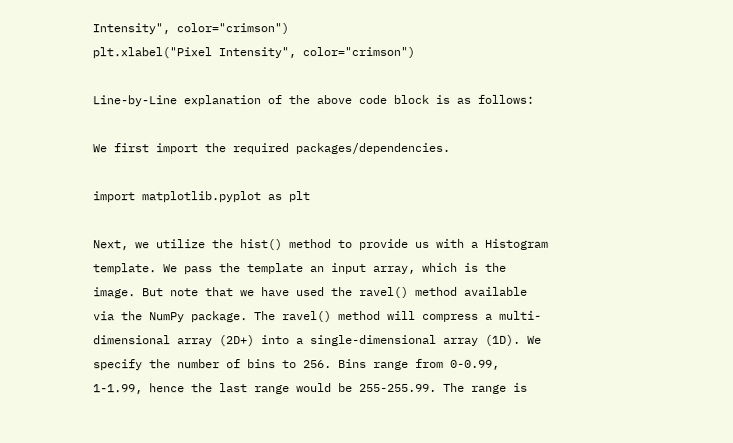Intensity", color="crimson")
plt.xlabel("Pixel Intensity", color="crimson")

Line-by-Line explanation of the above code block is as follows:

We first import the required packages/dependencies.

import matplotlib.pyplot as plt

Next, we utilize the hist() method to provide us with a Histogram template. We pass the template an input array, which is the image. But note that we have used the ravel() method available via the NumPy package. The ravel() method will compress a multi-dimensional array (2D+) into a single-dimensional array (1D). We specify the number of bins to 256. Bins range from 0-0.99, 1-1.99, hence the last range would be 255-255.99. The range is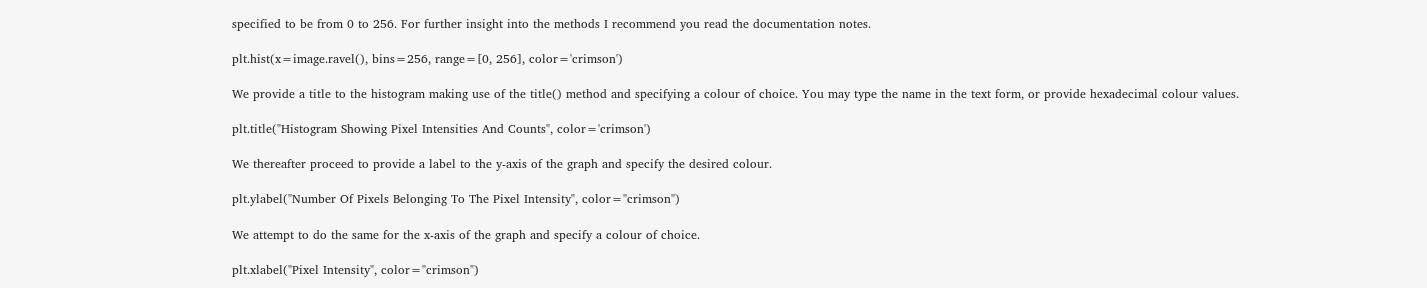specified to be from 0 to 256. For further insight into the methods I recommend you read the documentation notes.

plt.hist(x=image.ravel(), bins=256, range=[0, 256], color='crimson')

We provide a title to the histogram making use of the title() method and specifying a colour of choice. You may type the name in the text form, or provide hexadecimal colour values.

plt.title("Histogram Showing Pixel Intensities And Counts", color='crimson')

We thereafter proceed to provide a label to the y-axis of the graph and specify the desired colour.

plt.ylabel("Number Of Pixels Belonging To The Pixel Intensity", color="crimson")

We attempt to do the same for the x-axis of the graph and specify a colour of choice.

plt.xlabel("Pixel Intensity", color="crimson")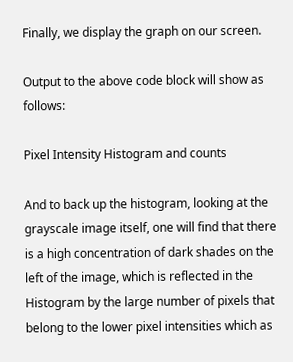Finally, we display the graph on our screen.

Output to the above code block will show as follows:

Pixel Intensity Histogram and counts

And to back up the histogram, looking at the grayscale image itself, one will find that there is a high concentration of dark shades on the left of the image, which is reflected in the Histogram by the large number of pixels that belong to the lower pixel intensities which as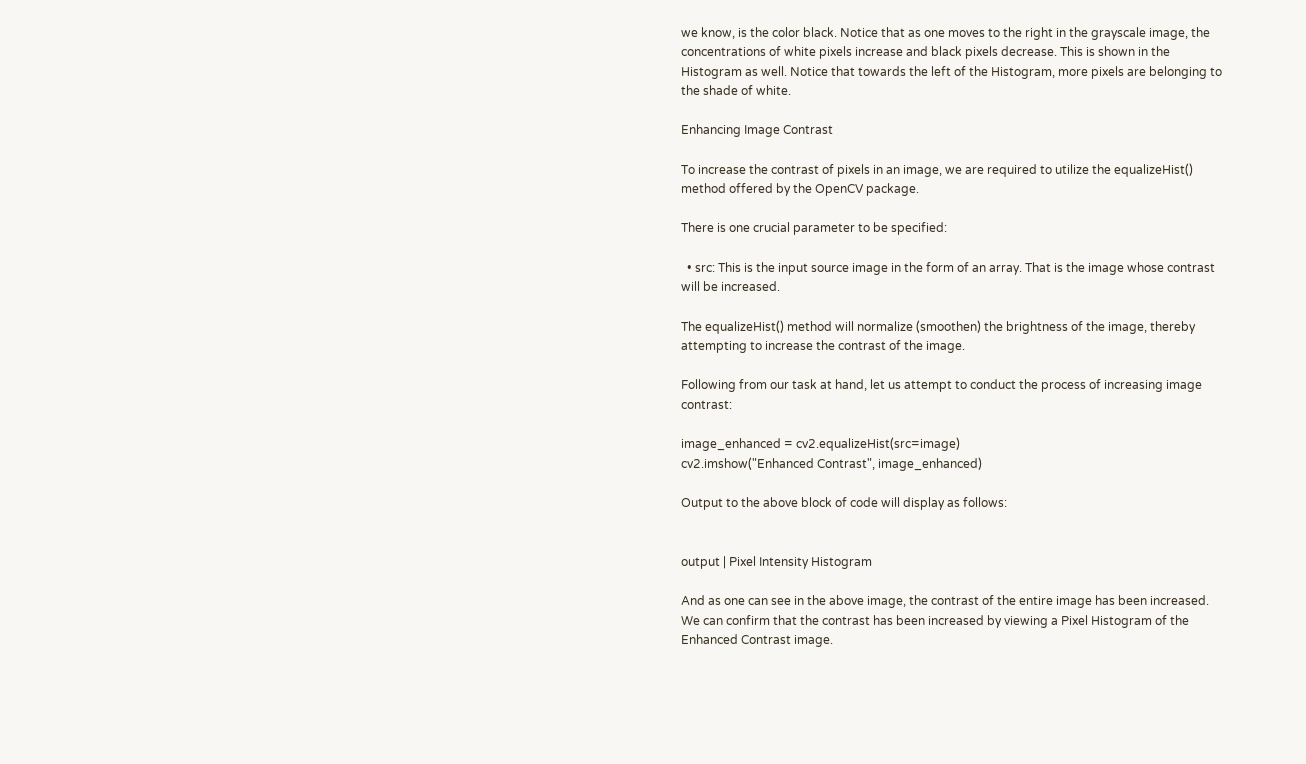we know, is the color black. Notice that as one moves to the right in the grayscale image, the concentrations of white pixels increase and black pixels decrease. This is shown in the Histogram as well. Notice that towards the left of the Histogram, more pixels are belonging to the shade of white.

Enhancing Image Contrast

To increase the contrast of pixels in an image, we are required to utilize the equalizeHist() method offered by the OpenCV package.

There is one crucial parameter to be specified:

  • src: This is the input source image in the form of an array. That is the image whose contrast will be increased.

The equalizeHist() method will normalize (smoothen) the brightness of the image, thereby attempting to increase the contrast of the image.

Following from our task at hand, let us attempt to conduct the process of increasing image contrast:

image_enhanced = cv2.equalizeHist(src=image)
cv2.imshow("Enhanced Contrast", image_enhanced)

Output to the above block of code will display as follows:


output | Pixel Intensity Histogram

And as one can see in the above image, the contrast of the entire image has been increased. We can confirm that the contrast has been increased by viewing a Pixel Histogram of the Enhanced Contrast image.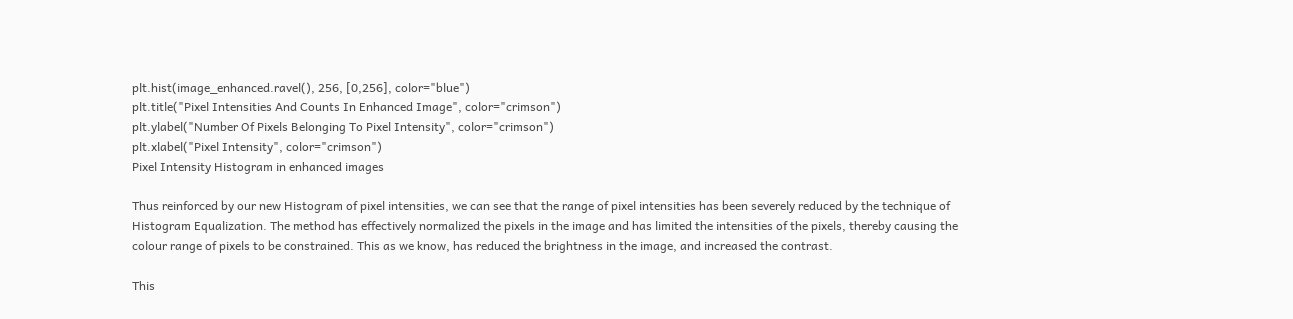plt.hist(image_enhanced.ravel(), 256, [0,256], color="blue")
plt.title("Pixel Intensities And Counts In Enhanced Image", color="crimson")
plt.ylabel("Number Of Pixels Belonging To Pixel Intensity", color="crimson")
plt.xlabel("Pixel Intensity", color="crimson")
Pixel Intensity Histogram in enhanced images

Thus reinforced by our new Histogram of pixel intensities, we can see that the range of pixel intensities has been severely reduced by the technique of Histogram Equalization. The method has effectively normalized the pixels in the image and has limited the intensities of the pixels, thereby causing the colour range of pixels to be constrained. This as we know, has reduced the brightness in the image, and increased the contrast.

This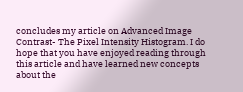concludes my article on Advanced Image Contrast- The Pixel Intensity Histogram. I do hope that you have enjoyed reading through this article and have learned new concepts about the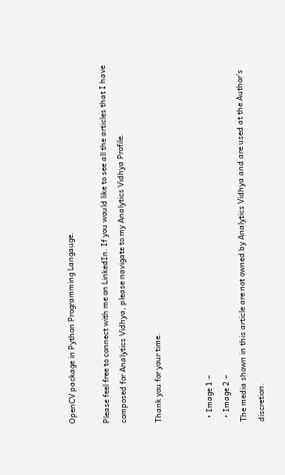OpenCV package in Python Programming Langauge.

Please feel free to connect with me on LinkedIn. If you would like to see all the articles that I have composed for Analytics Vidhya, please navigate to my Analytics Vidhya Profile.

Thank you for your time.


  • Image 1 –
  • Image 2 –
The media shown in this article are not owned by Analytics Vidhya and are used at the Author’s discretion.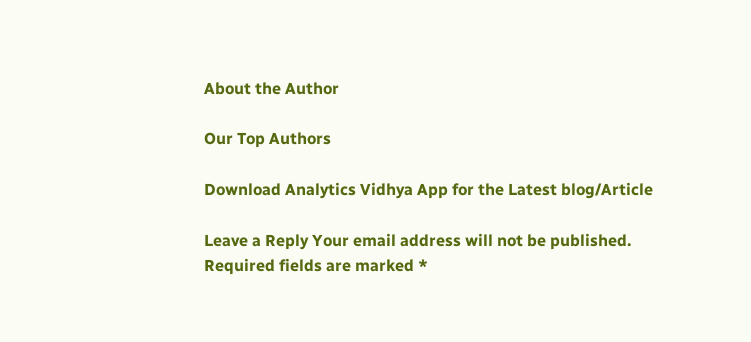About the Author

Our Top Authors

Download Analytics Vidhya App for the Latest blog/Article

Leave a Reply Your email address will not be published. Required fields are marked *